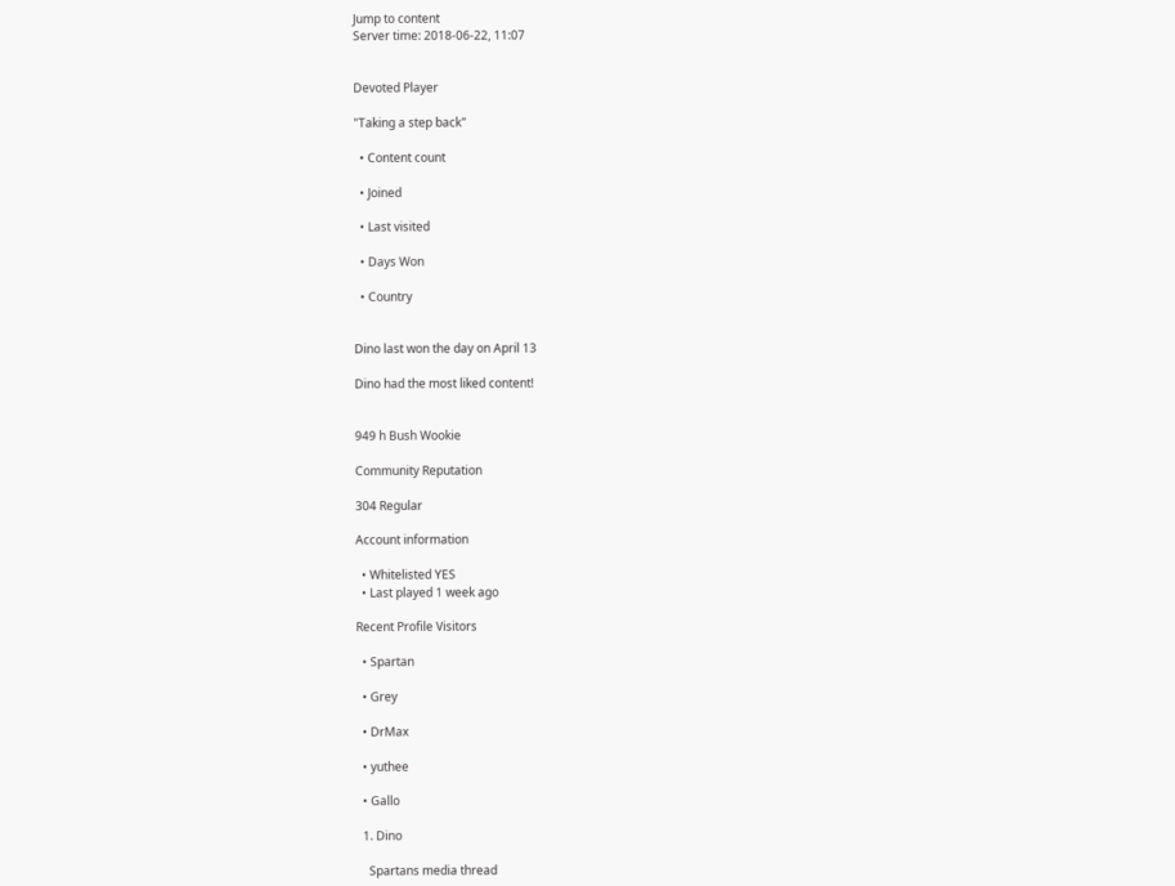Jump to content
Server time: 2018-06-22, 11:07


Devoted Player

"Taking a step back"

  • Content count

  • Joined

  • Last visited

  • Days Won

  • Country


Dino last won the day on April 13

Dino had the most liked content!


949 h Bush Wookie

Community Reputation

304 Regular

Account information

  • Whitelisted YES
  • Last played 1 week ago

Recent Profile Visitors

  • Spartan

  • Grey

  • DrMax

  • yuthee

  • Gallo

  1. Dino

    Spartans media thread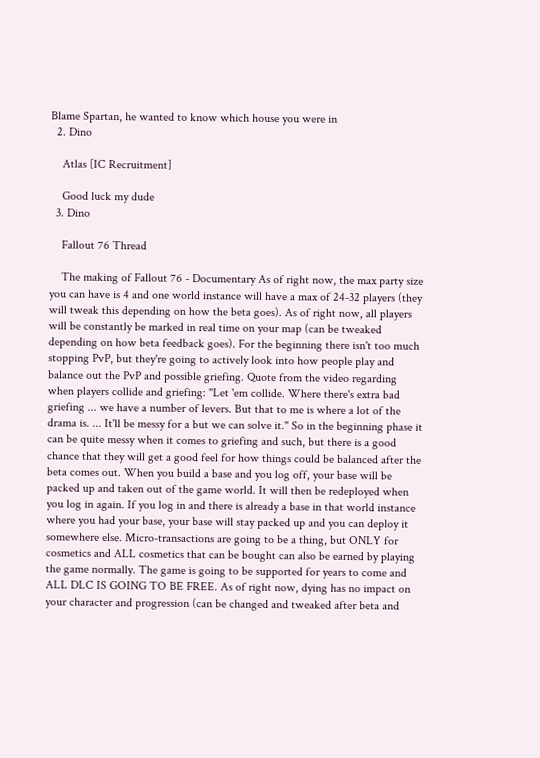Blame Spartan, he wanted to know which house you were in
  2. Dino

    Atlas [IC Recruitment]

    Good luck my dude
  3. Dino

    Fallout 76 Thread

    The making of Fallout 76 - Documentary As of right now, the max party size you can have is 4 and one world instance will have a max of 24-32 players (they will tweak this depending on how the beta goes). As of right now, all players will be constantly be marked in real time on your map (can be tweaked depending on how beta feedback goes). For the beginning there isn't too much stopping PvP, but they're going to actively look into how people play and balance out the PvP and possible griefing. Quote from the video regarding when players collide and griefing: ''Let 'em collide. Where there's extra bad griefing ... we have a number of levers. But that to me is where a lot of the drama is. ... It'll be messy for a but we can solve it.'' So in the beginning phase it can be quite messy when it comes to griefing and such, but there is a good chance that they will get a good feel for how things could be balanced after the beta comes out. When you build a base and you log off, your base will be packed up and taken out of the game world. It will then be redeployed when you log in again. If you log in and there is already a base in that world instance where you had your base, your base will stay packed up and you can deploy it somewhere else. Micro-transactions are going to be a thing, but ONLY for cosmetics and ALL cosmetics that can be bought can also be earned by playing the game normally. The game is going to be supported for years to come and ALL DLC IS GOING TO BE FREE. As of right now, dying has no impact on your character and progression (can be changed and tweaked after beta and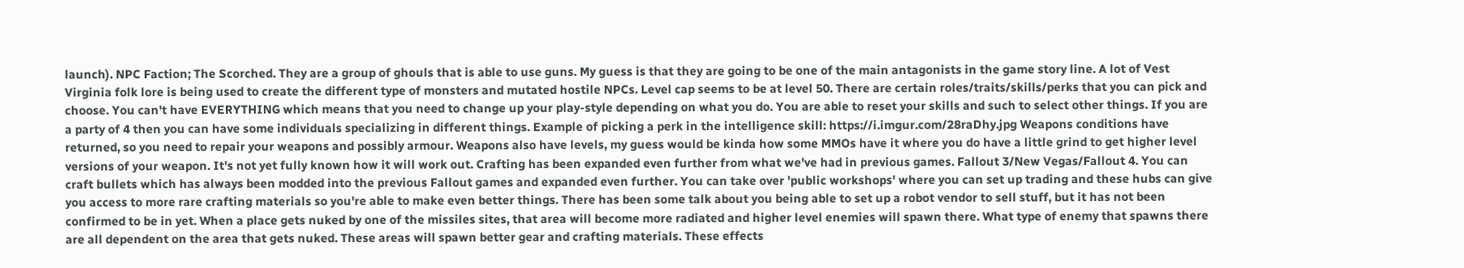launch). NPC Faction; The Scorched. They are a group of ghouls that is able to use guns. My guess is that they are going to be one of the main antagonists in the game story line. A lot of Vest Virginia folk lore is being used to create the different type of monsters and mutated hostile NPCs. Level cap seems to be at level 50. There are certain roles/traits/skills/perks that you can pick and choose. You can't have EVERYTHING which means that you need to change up your play-style depending on what you do. You are able to reset your skills and such to select other things. If you are a party of 4 then you can have some individuals specializing in different things. Example of picking a perk in the intelligence skill: https://i.imgur.com/28raDhy.jpg Weapons conditions have returned, so you need to repair your weapons and possibly armour. Weapons also have levels, my guess would be kinda how some MMOs have it where you do have a little grind to get higher level versions of your weapon. It's not yet fully known how it will work out. Crafting has been expanded even further from what we've had in previous games. Fallout 3/New Vegas/Fallout 4. You can craft bullets which has always been modded into the previous Fallout games and expanded even further. You can take over 'public workshops' where you can set up trading and these hubs can give you access to more rare crafting materials so you're able to make even better things. There has been some talk about you being able to set up a robot vendor to sell stuff, but it has not been confirmed to be in yet. When a place gets nuked by one of the missiles sites, that area will become more radiated and higher level enemies will spawn there. What type of enemy that spawns there are all dependent on the area that gets nuked. These areas will spawn better gear and crafting materials. These effects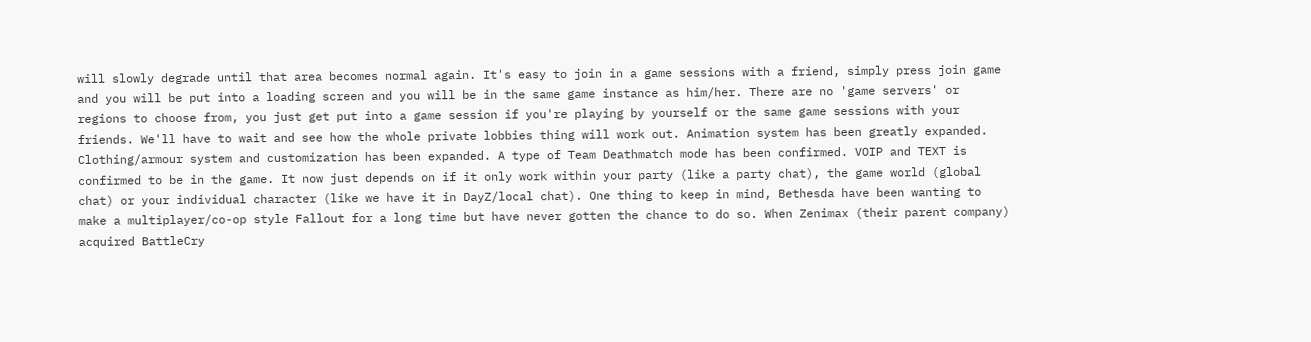will slowly degrade until that area becomes normal again. It's easy to join in a game sessions with a friend, simply press join game and you will be put into a loading screen and you will be in the same game instance as him/her. There are no 'game servers' or regions to choose from, you just get put into a game session if you're playing by yourself or the same game sessions with your friends. We'll have to wait and see how the whole private lobbies thing will work out. Animation system has been greatly expanded. Clothing/armour system and customization has been expanded. A type of Team Deathmatch mode has been confirmed. VOIP and TEXT is confirmed to be in the game. It now just depends on if it only work within your party (like a party chat), the game world (global chat) or your individual character (like we have it in DayZ/local chat). One thing to keep in mind, Bethesda have been wanting to make a multiplayer/co-op style Fallout for a long time but have never gotten the chance to do so. When Zenimax (their parent company) acquired BattleCry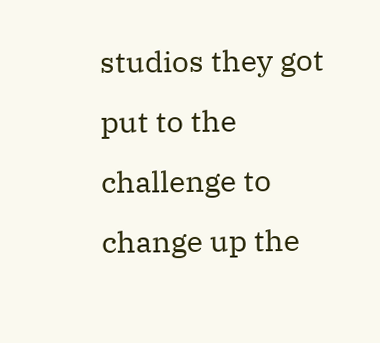studios they got put to the challenge to change up the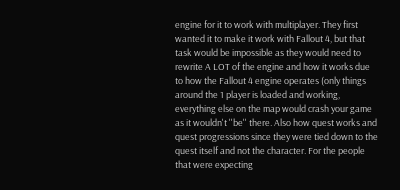engine for it to work with multiplayer. They first wanted it to make it work with Fallout 4, but that task would be impossible as they would need to rewrite A LOT of the engine and how it works due to how the Fallout 4 engine operates (only things around the 1 player is loaded and working, everything else on the map would crash your game as it wouldn't ''be'' there. Also how quest works and quest progressions since they were tied down to the quest itself and not the character. For the people that were expecting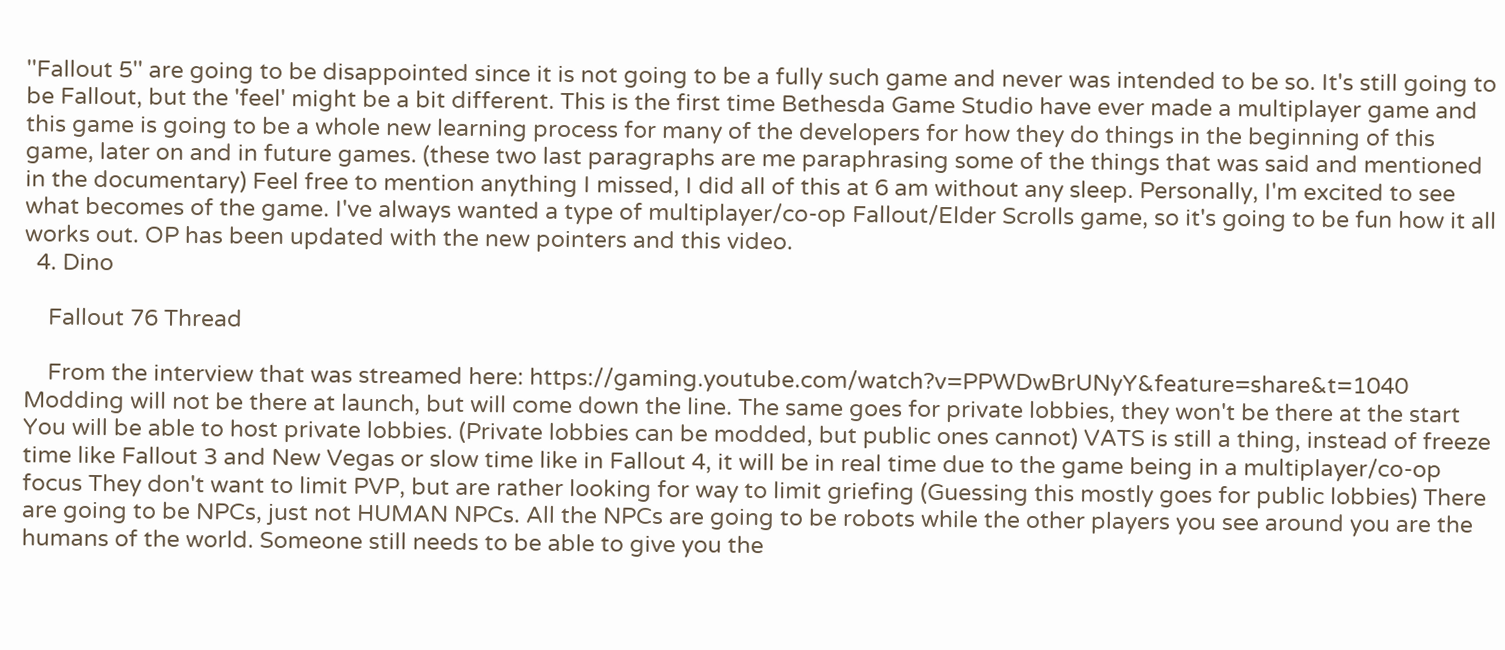''Fallout 5'' are going to be disappointed since it is not going to be a fully such game and never was intended to be so. It's still going to be Fallout, but the 'feel' might be a bit different. This is the first time Bethesda Game Studio have ever made a multiplayer game and this game is going to be a whole new learning process for many of the developers for how they do things in the beginning of this game, later on and in future games. (these two last paragraphs are me paraphrasing some of the things that was said and mentioned in the documentary) Feel free to mention anything I missed, I did all of this at 6 am without any sleep. Personally, I'm excited to see what becomes of the game. I've always wanted a type of multiplayer/co-op Fallout/Elder Scrolls game, so it's going to be fun how it all works out. OP has been updated with the new pointers and this video.
  4. Dino

    Fallout 76 Thread

    From the interview that was streamed here: https://gaming.youtube.com/watch?v=PPWDwBrUNyY&feature=share&t=1040 Modding will not be there at launch, but will come down the line. The same goes for private lobbies, they won't be there at the start You will be able to host private lobbies. (Private lobbies can be modded, but public ones cannot) VATS is still a thing, instead of freeze time like Fallout 3 and New Vegas or slow time like in Fallout 4, it will be in real time due to the game being in a multiplayer/co-op focus They don't want to limit PVP, but are rather looking for way to limit griefing (Guessing this mostly goes for public lobbies) There are going to be NPCs, just not HUMAN NPCs. All the NPCs are going to be robots while the other players you see around you are the humans of the world. Someone still needs to be able to give you the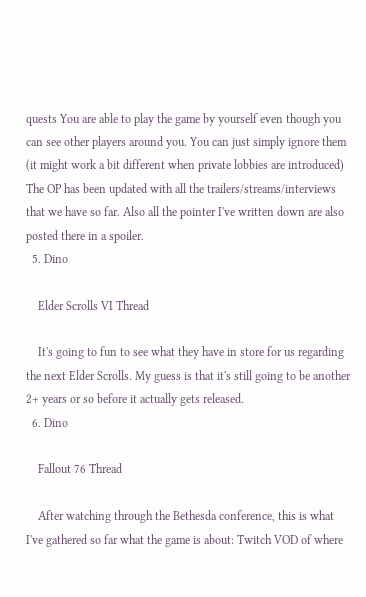quests You are able to play the game by yourself even though you can see other players around you. You can just simply ignore them (it might work a bit different when private lobbies are introduced) The OP has been updated with all the trailers/streams/interviews that we have so far. Also all the pointer I've written down are also posted there in a spoiler.
  5. Dino

    Elder Scrolls VI Thread

    It's going to fun to see what they have in store for us regarding the next Elder Scrolls. My guess is that it's still going to be another 2+ years or so before it actually gets released.
  6. Dino

    Fallout 76 Thread

    After watching through the Bethesda conference, this is what I've gathered so far what the game is about: Twitch VOD of where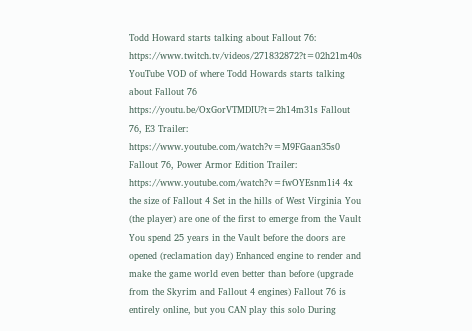Todd Howard starts talking about Fallout 76: https://www.twitch.tv/videos/271832872?t=02h21m40s YouTube VOD of where Todd Howards starts talking about Fallout 76 https://youtu.be/OxGorVTMDIU?t=2h14m31s Fallout 76, E3 Trailer: https://www.youtube.com/watch?v=M9FGaan35s0 Fallout 76, Power Armor Edition Trailer: https://www.youtube.com/watch?v=fwOYEsnm1i4 4x the size of Fallout 4 Set in the hills of West Virginia You (the player) are one of the first to emerge from the Vault You spend 25 years in the Vault before the doors are opened (reclamation day) Enhanced engine to render and make the game world even better than before (upgrade from the Skyrim and Fallout 4 engines) Fallout 76 is entirely online, but you CAN play this solo During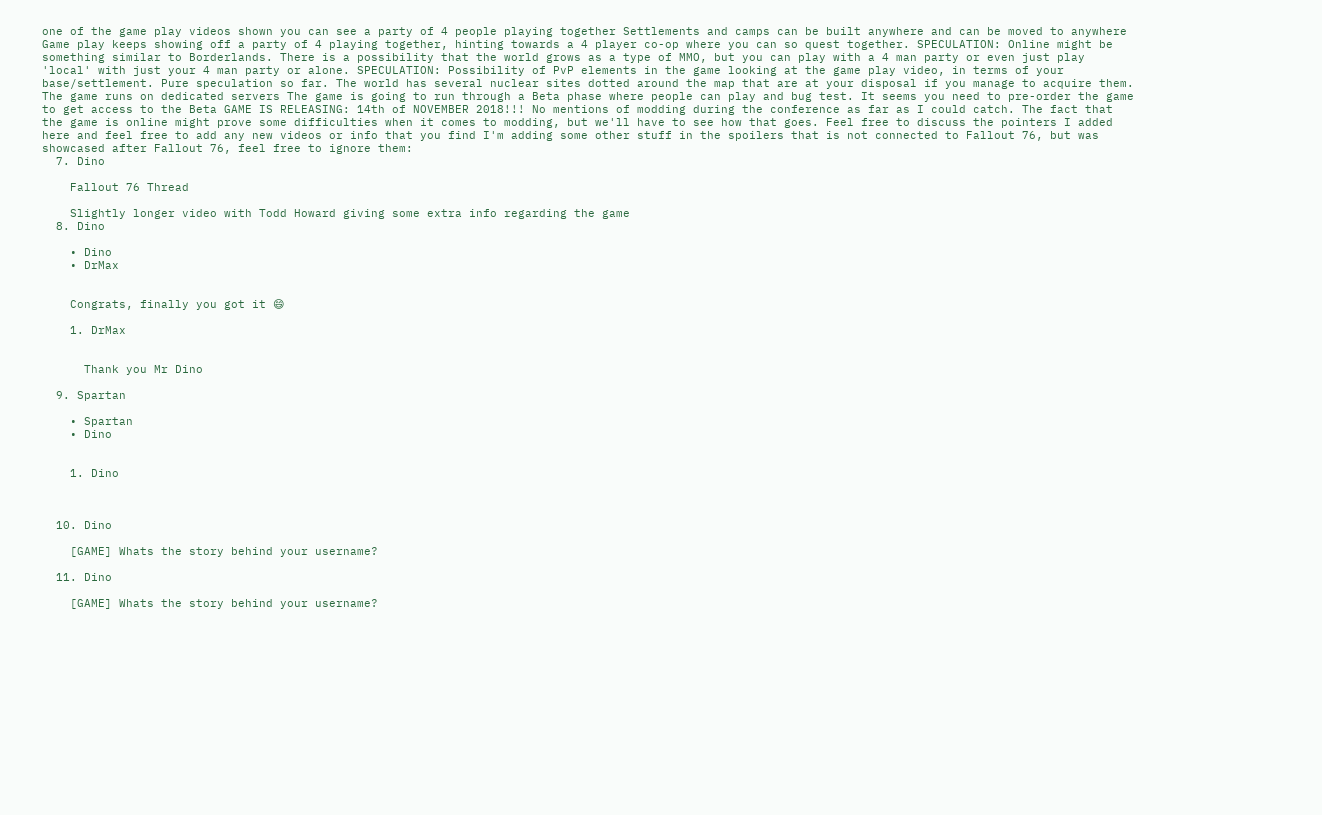one of the game play videos shown you can see a party of 4 people playing together Settlements and camps can be built anywhere and can be moved to anywhere Game play keeps showing off a party of 4 playing together, hinting towards a 4 player co-op where you can so quest together. SPECULATION: Online might be something similar to Borderlands. There is a possibility that the world grows as a type of MMO, but you can play with a 4 man party or even just play 'local' with just your 4 man party or alone. SPECULATION: Possibility of PvP elements in the game looking at the game play video, in terms of your base/settlement. Pure speculation so far. The world has several nuclear sites dotted around the map that are at your disposal if you manage to acquire them. The game runs on dedicated servers The game is going to run through a Beta phase where people can play and bug test. It seems you need to pre-order the game to get access to the Beta GAME IS RELEASING: 14th of NOVEMBER 2018!!! No mentions of modding during the conference as far as I could catch. The fact that the game is online might prove some difficulties when it comes to modding, but we'll have to see how that goes. Feel free to discuss the pointers I added here and feel free to add any new videos or info that you find I'm adding some other stuff in the spoilers that is not connected to Fallout 76, but was showcased after Fallout 76, feel free to ignore them:
  7. Dino

    Fallout 76 Thread

    Slightly longer video with Todd Howard giving some extra info regarding the game
  8. Dino

    • Dino
    • DrMax


    Congrats, finally you got it 😄

    1. DrMax


      Thank you Mr Dino

  9. Spartan

    • Spartan
    • Dino


    1. Dino



  10. Dino

    [GAME] Whats the story behind your username?

  11. Dino

    [GAME] Whats the story behind your username?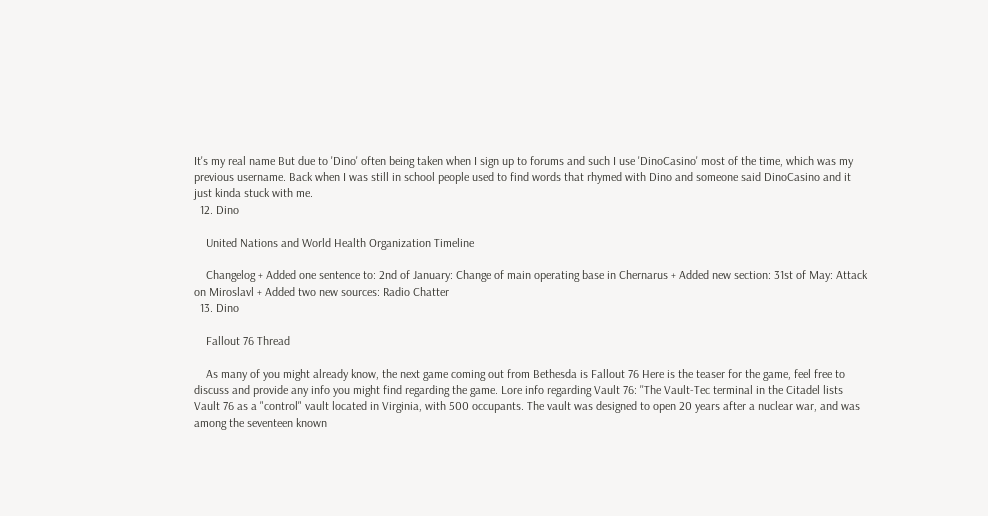It's my real name But due to 'Dino' often being taken when I sign up to forums and such I use 'DinoCasino' most of the time, which was my previous username. Back when I was still in school people used to find words that rhymed with Dino and someone said DinoCasino and it just kinda stuck with me.
  12. Dino

    United Nations and World Health Organization Timeline

    Changelog + Added one sentence to: 2nd of January: Change of main operating base in Chernarus + Added new section: 31st of May: Attack on Miroslavl + Added two new sources: Radio Chatter
  13. Dino

    Fallout 76 Thread

    As many of you might already know, the next game coming out from Bethesda is Fallout 76 Here is the teaser for the game, feel free to discuss and provide any info you might find regarding the game. Lore info regarding Vault 76: ''The Vault-Tec terminal in the Citadel lists Vault 76 as a "control" vault located in Virginia, with 500 occupants. The vault was designed to open 20 years after a nuclear war, and was among the seventeen known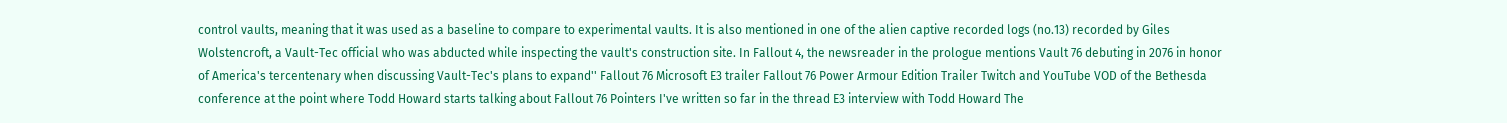control vaults, meaning that it was used as a baseline to compare to experimental vaults. It is also mentioned in one of the alien captive recorded logs (no.13) recorded by Giles Wolstencroft, a Vault-Tec official who was abducted while inspecting the vault's construction site. In Fallout 4, the newsreader in the prologue mentions Vault 76 debuting in 2076 in honor of America's tercentenary when discussing Vault-Tec's plans to expand'' Fallout 76 Microsoft E3 trailer Fallout 76 Power Armour Edition Trailer Twitch and YouTube VOD of the Bethesda conference at the point where Todd Howard starts talking about Fallout 76 Pointers I've written so far in the thread E3 interview with Todd Howard The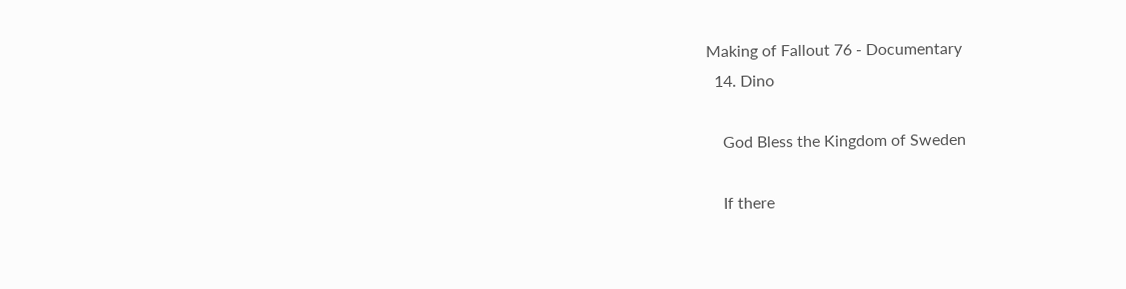Making of Fallout 76 - Documentary
  14. Dino

    God Bless the Kingdom of Sweden

    If there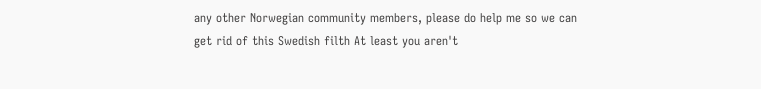any other Norwegian community members, please do help me so we can get rid of this Swedish filth At least you aren't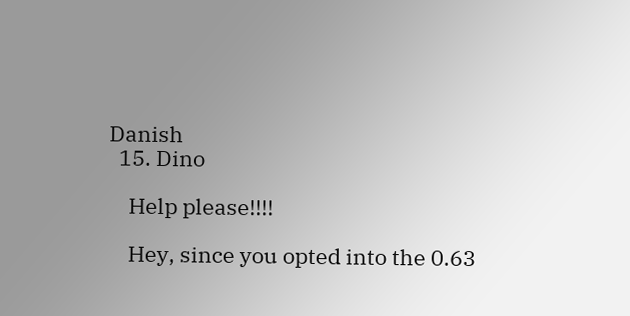Danish
  15. Dino

    Help please!!!!

    Hey, since you opted into the 0.63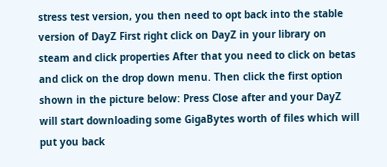stress test version, you then need to opt back into the stable version of DayZ First right click on DayZ in your library on steam and click properties After that you need to click on betas and click on the drop down menu. Then click the first option shown in the picture below: Press Close after and your DayZ will start downloading some GigaBytes worth of files which will put you back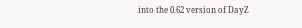into the 0.62 version of DayZ